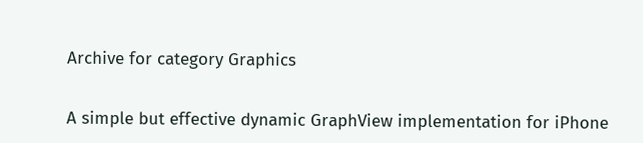Archive for category Graphics


A simple but effective dynamic GraphView implementation for iPhone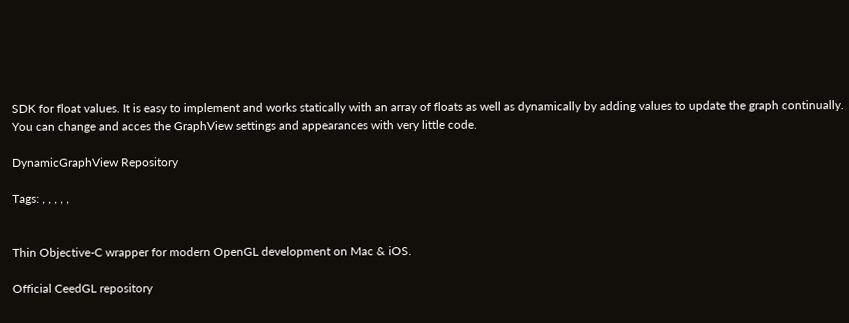SDK for float values. It is easy to implement and works statically with an array of floats as well as dynamically by adding values to update the graph continually. You can change and acces the GraphView settings and appearances with very little code.

DynamicGraphView Repository

Tags: , , , , ,


Thin Objective-C wrapper for modern OpenGL development on Mac & iOS.

Official CeedGL repository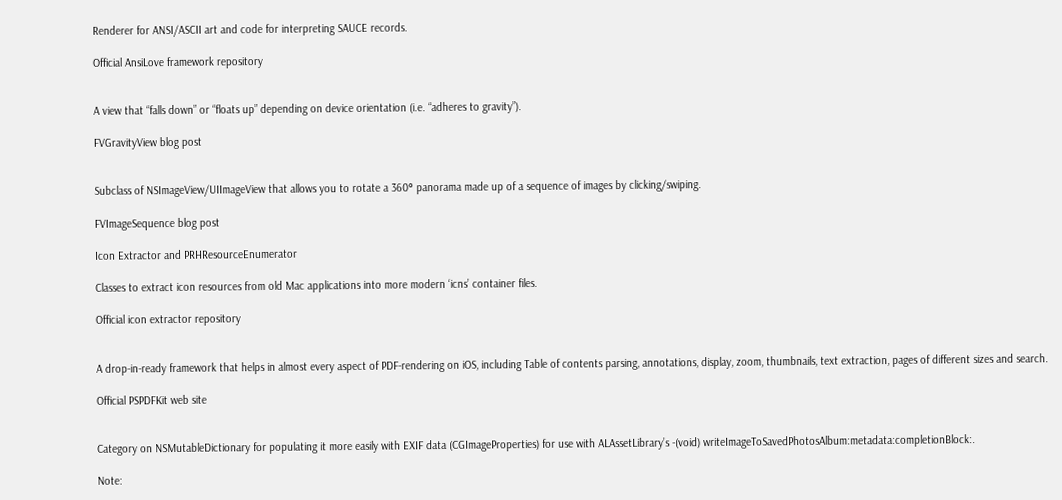Renderer for ANSI/ASCII art and code for interpreting SAUCE records.

Official AnsiLove framework repository


A view that “falls down” or “floats up” depending on device orientation (i.e. “adheres to gravity”).

FVGravityView blog post


Subclass of NSImageView/UIImageView that allows you to rotate a 360° panorama made up of a sequence of images by clicking/swiping.

FVImageSequence blog post

Icon Extractor and PRHResourceEnumerator

Classes to extract icon resources from old Mac applications into more modern ‘icns’ container files.

Official icon extractor repository


A drop-in-ready framework that helps in almost every aspect of PDF-rendering on iOS, including Table of contents parsing, annotations, display, zoom, thumbnails, text extraction, pages of different sizes and search.

Official PSPDFKit web site


Category on NSMutableDictionary for populating it more easily with EXIF data (CGImageProperties) for use with ALAssetLibrary’s -(void) writeImageToSavedPhotosAlbum:metadata:completionBlock:.

Note: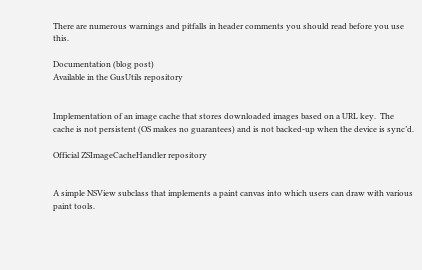There are numerous warnings and pitfalls in header comments you should read before you use this.

Documentation (blog post)
Available in the GusUtils repository


Implementation of an image cache that stores downloaded images based on a URL key.  The cache is not persistent (OS makes no guarantees) and is not backed-up when the device is sync’d.

Official ZSImageCacheHandler repository


A simple NSView subclass that implements a paint canvas into which users can draw with various paint tools.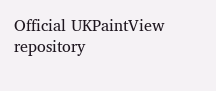Official UKPaintView repository